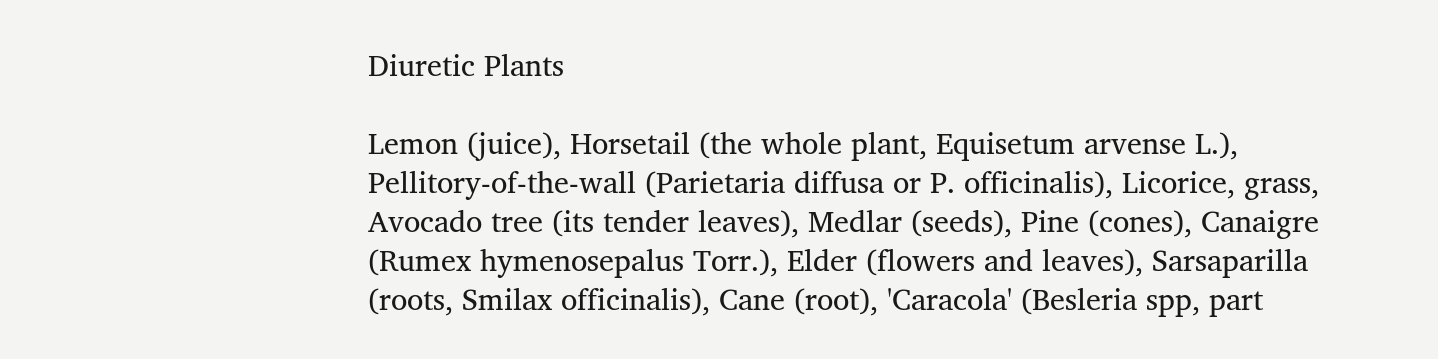Diuretic Plants

Lemon (juice), Horsetail (the whole plant, Equisetum arvense L.), Pellitory-of-the-wall (Parietaria diffusa or P. officinalis), Licorice, grass, Avocado tree (its tender leaves), Medlar (seeds), Pine (cones), Canaigre (Rumex hymenosepalus Torr.), Elder (flowers and leaves), Sarsaparilla (roots, Smilax officinalis), Cane (root), 'Caracola' (Besleria spp, part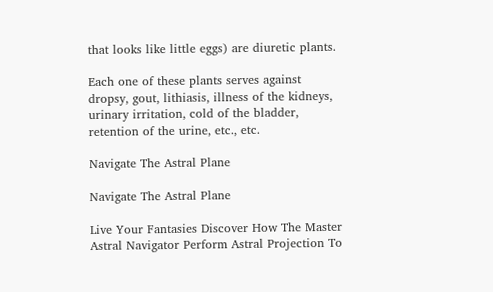that looks like little eggs) are diuretic plants.

Each one of these plants serves against dropsy, gout, lithiasis, illness of the kidneys, urinary irritation, cold of the bladder, retention of the urine, etc., etc.

Navigate The Astral Plane

Navigate The Astral Plane

Live Your Fantasies Discover How The Master Astral Navigator Perform Astral Projection To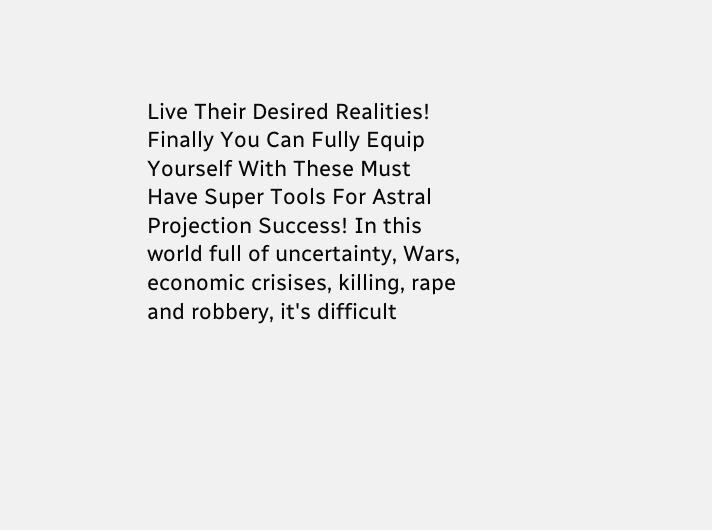Live Their Desired Realities! Finally You Can Fully Equip Yourself With These Must Have Super Tools For Astral Projection Success! In this world full of uncertainty, Wars, economic crisises, killing, rape and robbery, it's difficult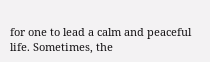for one to lead a calm and peaceful life. Sometimes, the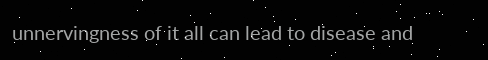unnervingness of it all can lead to disease and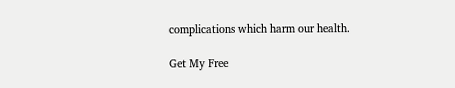complications which harm our health.

Get My Free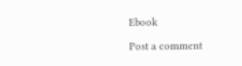Ebook

Post a comment